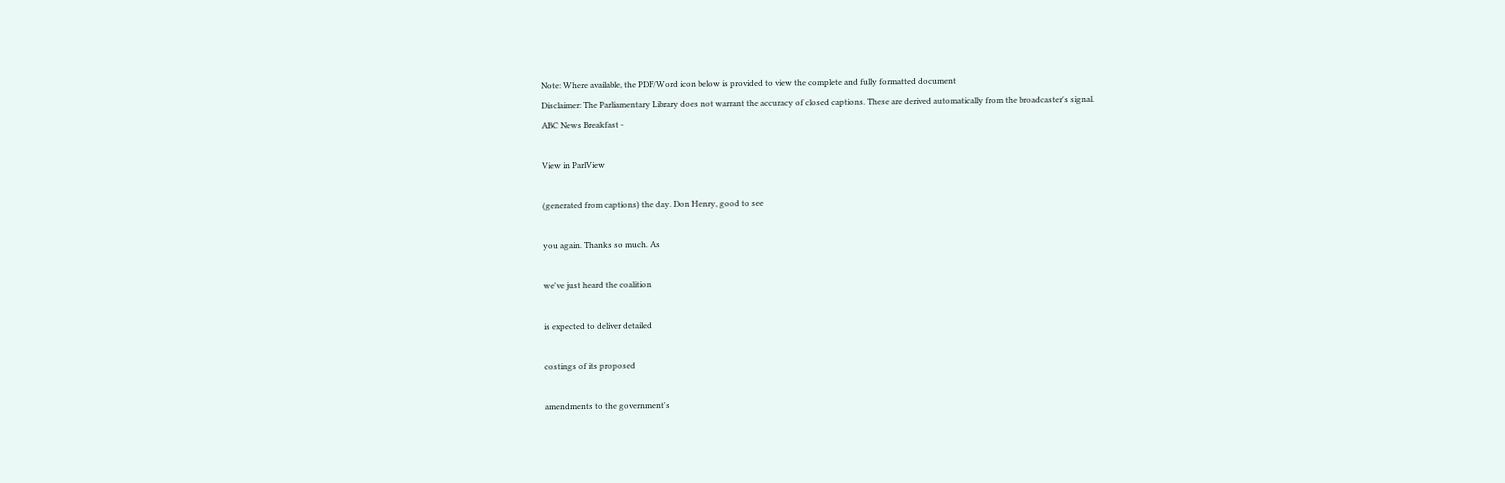Note: Where available, the PDF/Word icon below is provided to view the complete and fully formatted document
Disclaimer: The Parliamentary Library does not warrant the accuracy of closed captions. These are derived automatically from the broadcaster's signal.
ABC News Breakfast -

View in ParlView

(generated from captions) the day. Don Henry, good to see

you again. Thanks so much. As

we've just heard the coalition

is expected to deliver detailed

costings of its proposed

amendments to the government's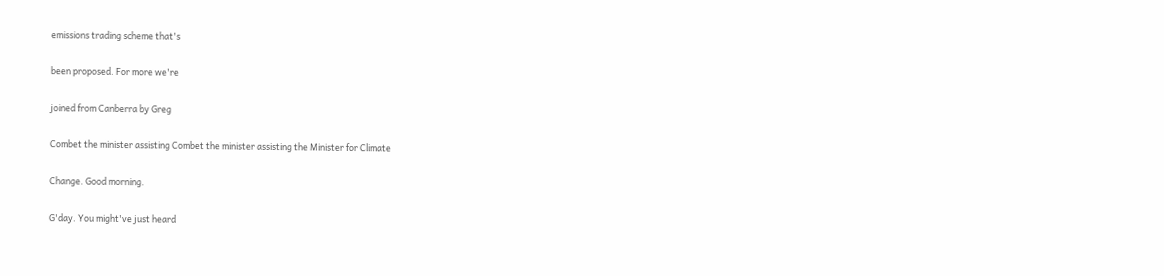emissions trading scheme that's

been proposed. For more we're

joined from Canberra by Greg

Combet the minister assisting Combet the minister assisting the Minister for Climate

Change. Good morning.

G'day. You might've just heard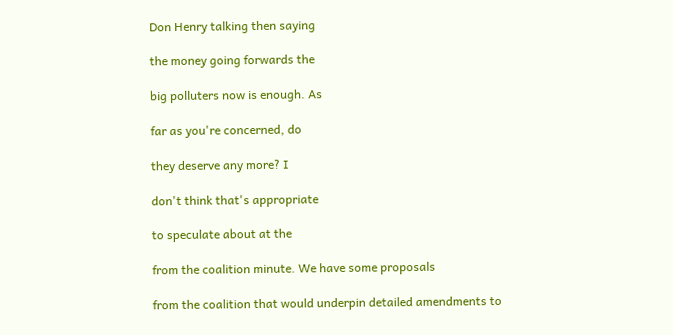Don Henry talking then saying

the money going forwards the

big polluters now is enough. As

far as you're concerned, do

they deserve any more? I

don't think that's appropriate

to speculate about at the

from the coalition minute. We have some proposals

from the coalition that would underpin detailed amendments to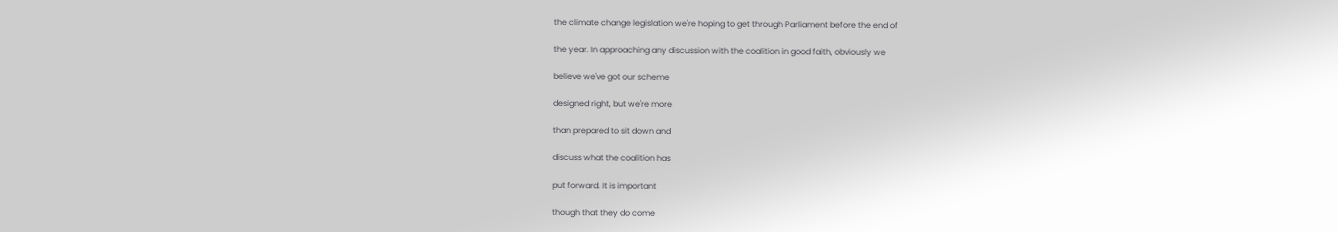the climate change legislation we're hoping to get through Parliament before the end of

the year. In approaching any discussion with the coalition in good faith, obviously we

believe we've got our scheme

designed right, but we're more

than prepared to sit down and

discuss what the coalition has

put forward. It is important

though that they do come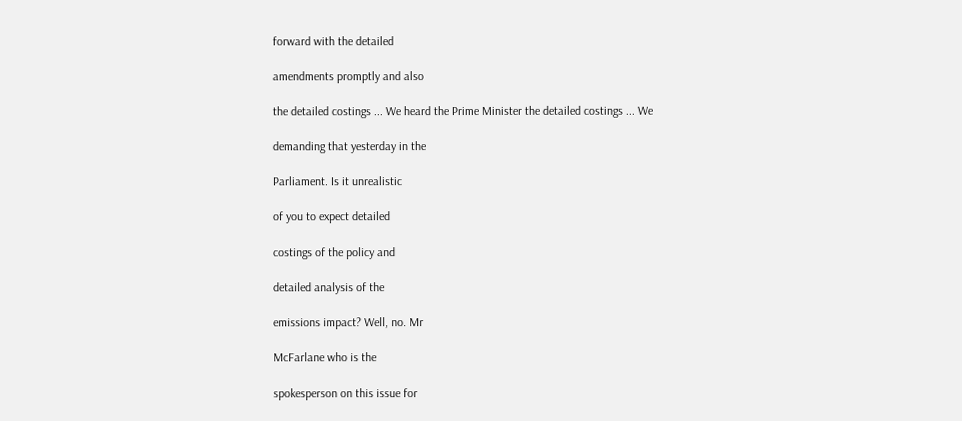forward with the detailed

amendments promptly and also

the detailed costings ... We heard the Prime Minister the detailed costings ... We

demanding that yesterday in the

Parliament. Is it unrealistic

of you to expect detailed

costings of the policy and

detailed analysis of the

emissions impact? Well, no. Mr

McFarlane who is the

spokesperson on this issue for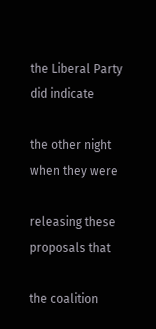the Liberal Party did indicate

the other night when they were

releasing these proposals that

the coalition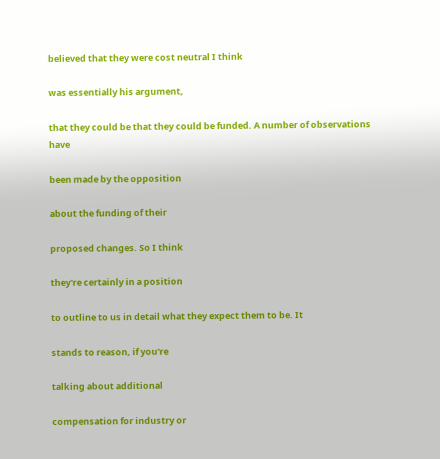believed that they were cost neutral I think

was essentially his argument,

that they could be that they could be funded. A number of observations have

been made by the opposition

about the funding of their

proposed changes. So I think

they're certainly in a position

to outline to us in detail what they expect them to be. It

stands to reason, if you're

talking about additional

compensation for industry or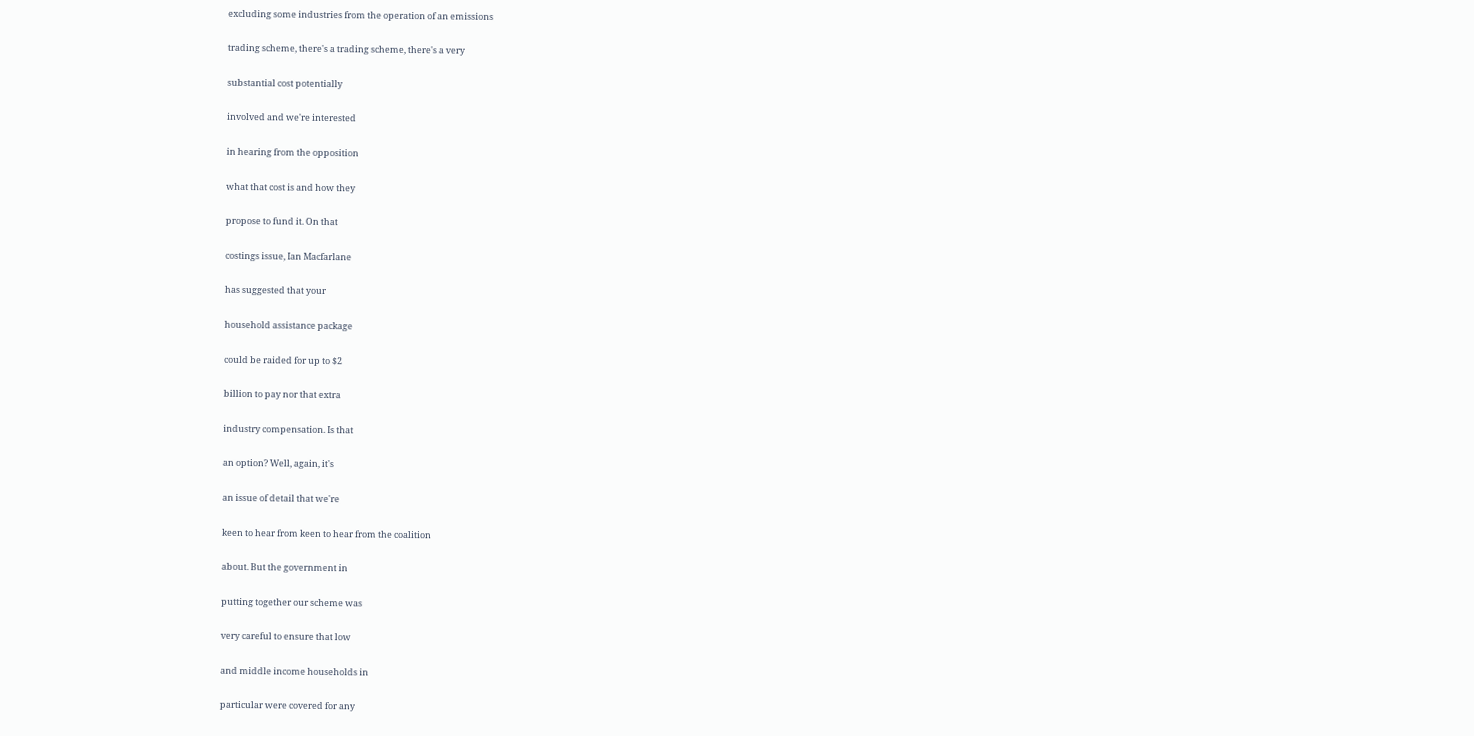excluding some industries from the operation of an emissions

trading scheme, there's a trading scheme, there's a very

substantial cost potentially

involved and we're interested

in hearing from the opposition

what that cost is and how they

propose to fund it. On that

costings issue, Ian Macfarlane

has suggested that your

household assistance package

could be raided for up to $2

billion to pay nor that extra

industry compensation. Is that

an option? Well, again, it's

an issue of detail that we're

keen to hear from keen to hear from the coalition

about. But the government in

putting together our scheme was

very careful to ensure that low

and middle income households in

particular were covered for any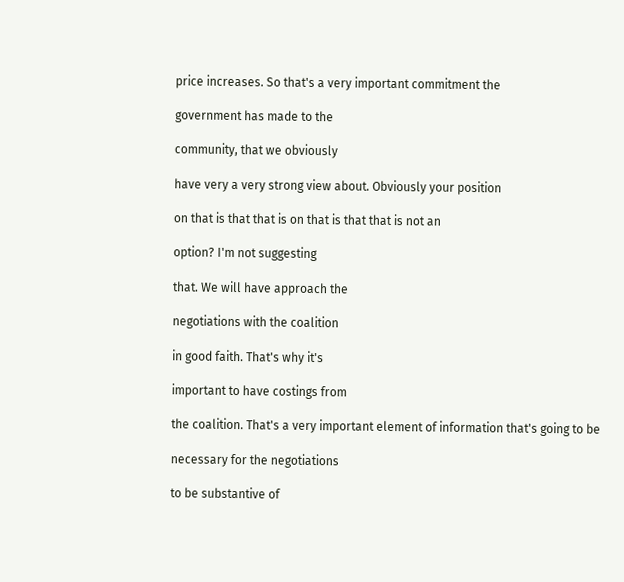price increases. So that's a very important commitment the

government has made to the

community, that we obviously

have very a very strong view about. Obviously your position

on that is that that is on that is that that is not an

option? I'm not suggesting

that. We will have approach the

negotiations with the coalition

in good faith. That's why it's

important to have costings from

the coalition. That's a very important element of information that's going to be

necessary for the negotiations

to be substantive of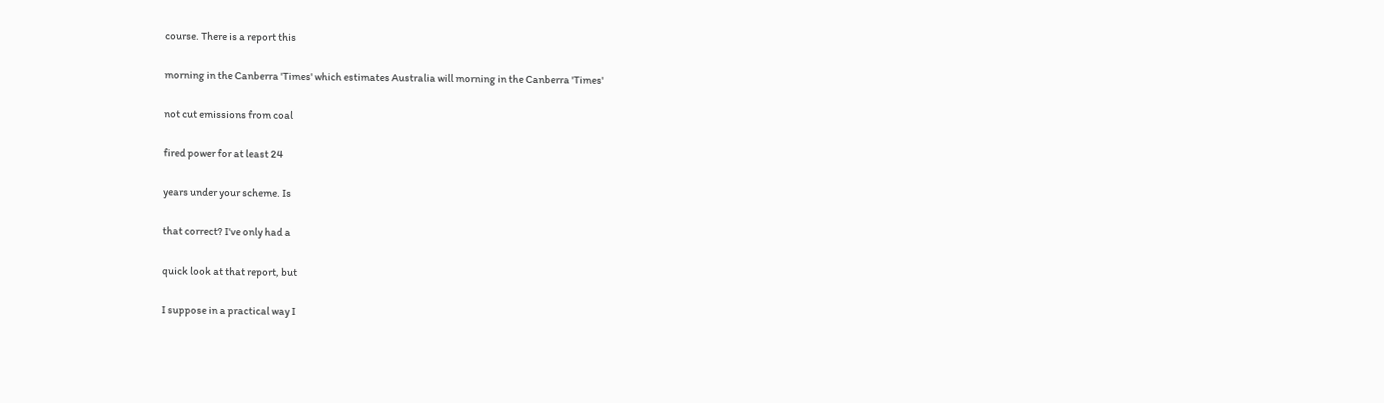course. There is a report this

morning in the Canberra 'Times' which estimates Australia will morning in the Canberra 'Times'

not cut emissions from coal

fired power for at least 24

years under your scheme. Is

that correct? I've only had a

quick look at that report, but

I suppose in a practical way I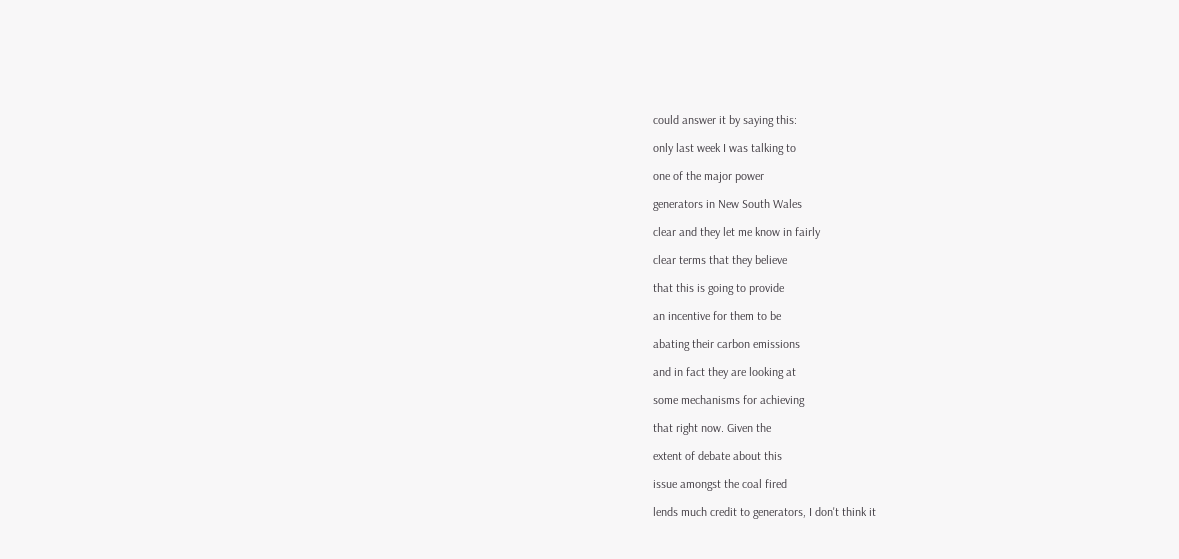could answer it by saying this:

only last week I was talking to

one of the major power

generators in New South Wales

clear and they let me know in fairly

clear terms that they believe

that this is going to provide

an incentive for them to be

abating their carbon emissions

and in fact they are looking at

some mechanisms for achieving

that right now. Given the

extent of debate about this

issue amongst the coal fired

lends much credit to generators, I don't think it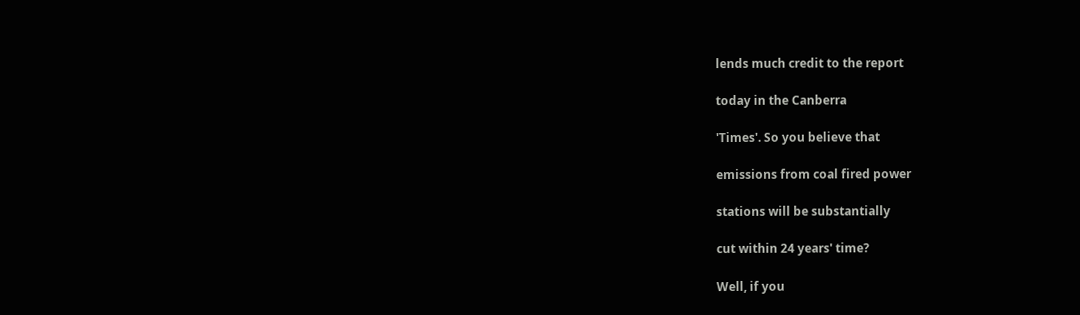lends much credit to the report

today in the Canberra

'Times'. So you believe that

emissions from coal fired power

stations will be substantially

cut within 24 years' time?

Well, if you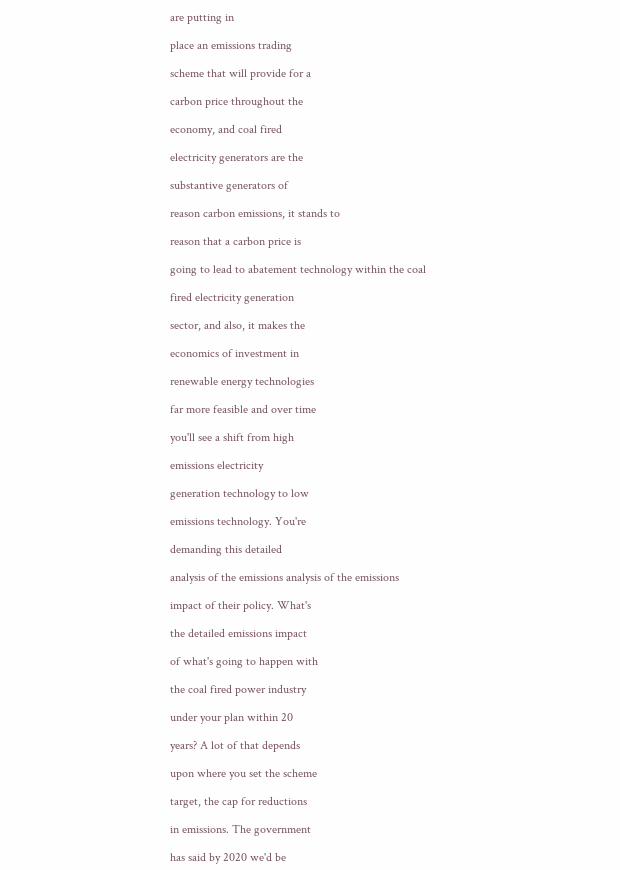are putting in

place an emissions trading

scheme that will provide for a

carbon price throughout the

economy, and coal fired

electricity generators are the

substantive generators of

reason carbon emissions, it stands to

reason that a carbon price is

going to lead to abatement technology within the coal

fired electricity generation

sector, and also, it makes the

economics of investment in

renewable energy technologies

far more feasible and over time

you'll see a shift from high

emissions electricity

generation technology to low

emissions technology. You're

demanding this detailed

analysis of the emissions analysis of the emissions

impact of their policy. What's

the detailed emissions impact

of what's going to happen with

the coal fired power industry

under your plan within 20

years? A lot of that depends

upon where you set the scheme

target, the cap for reductions

in emissions. The government

has said by 2020 we'd be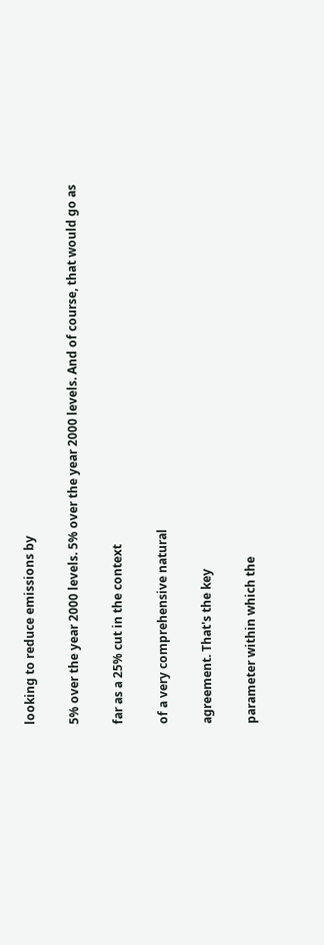looking to reduce emissions by

5% over the year 2000 levels. 5% over the year 2000 levels. And of course, that would go as

far as a 25% cut in the context

of a very comprehensive natural

agreement. That's the key

parameter within which the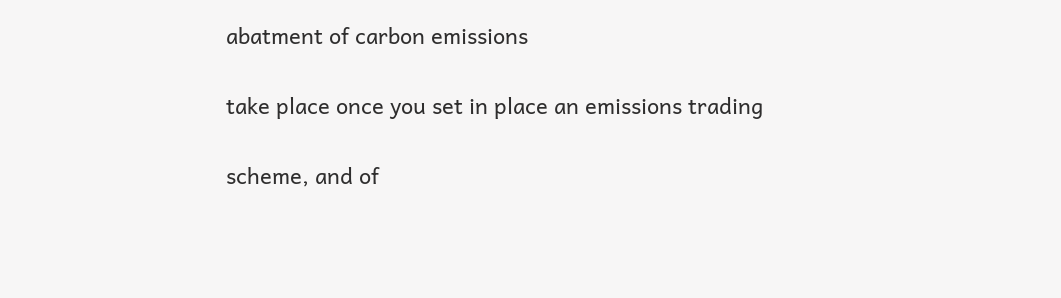abatment of carbon emissions

take place once you set in place an emissions trading

scheme, and of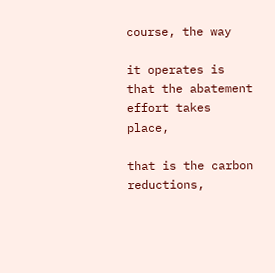course, the way

it operates is that the abatement effort takes place,

that is the carbon reductions,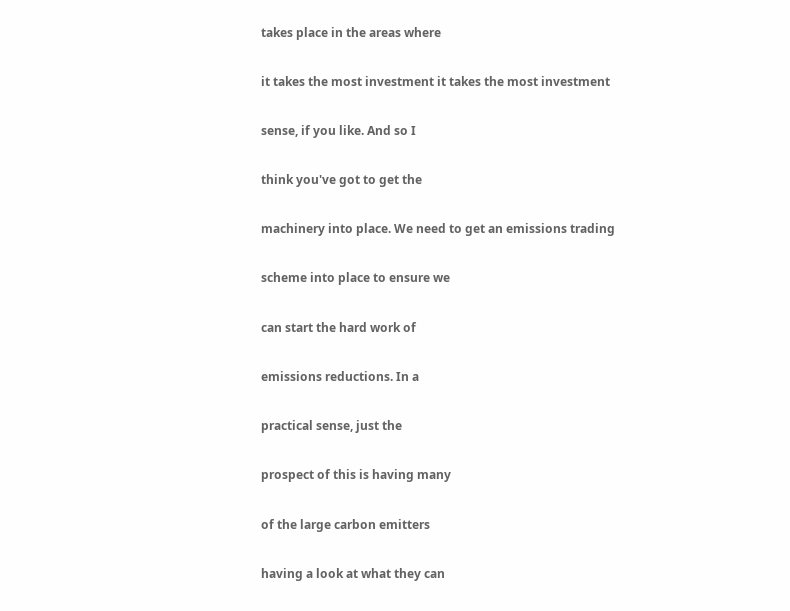takes place in the areas where

it takes the most investment it takes the most investment

sense, if you like. And so I

think you've got to get the

machinery into place. We need to get an emissions trading

scheme into place to ensure we

can start the hard work of

emissions reductions. In a

practical sense, just the

prospect of this is having many

of the large carbon emitters

having a look at what they can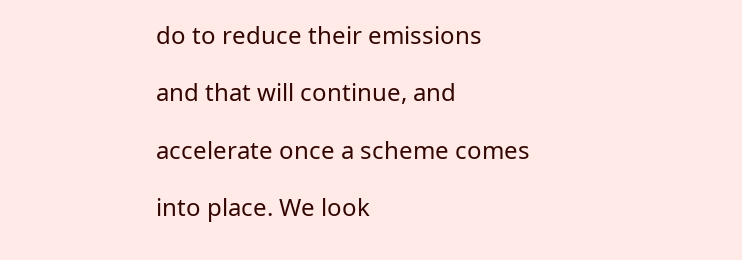do to reduce their emissions

and that will continue, and

accelerate once a scheme comes

into place. We look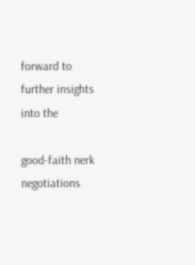forward to further insights into the

good-faith nerk negotiations